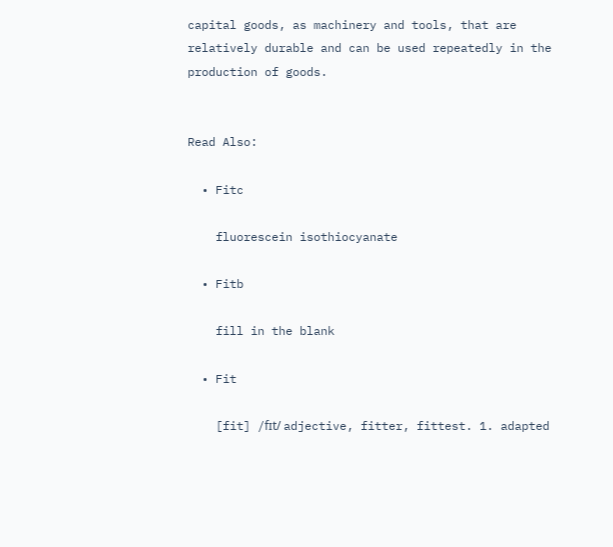capital goods, as machinery and tools, that are relatively durable and can be used repeatedly in the production of goods.


Read Also:

  • Fitc

    fluorescein isothiocyanate

  • Fitb

    fill in the blank

  • Fit

    [fit] /fɪt/ adjective, fitter, fittest. 1. adapted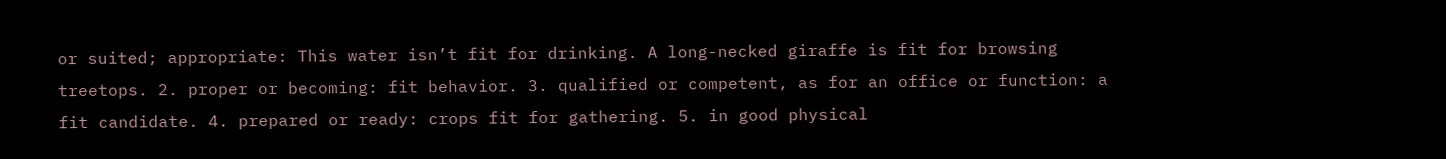or suited; appropriate: This water isn’t fit for drinking. A long-necked giraffe is fit for browsing treetops. 2. proper or becoming: fit behavior. 3. qualified or competent, as for an office or function: a fit candidate. 4. prepared or ready: crops fit for gathering. 5. in good physical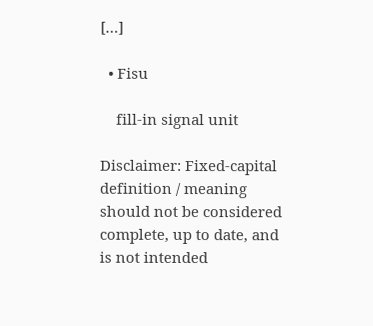[…]

  • Fisu

    fill-in signal unit

Disclaimer: Fixed-capital definition / meaning should not be considered complete, up to date, and is not intended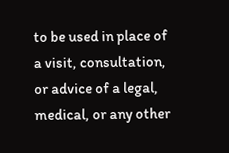to be used in place of a visit, consultation, or advice of a legal, medical, or any other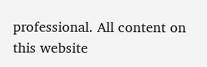professional. All content on this website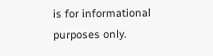is for informational purposes only.